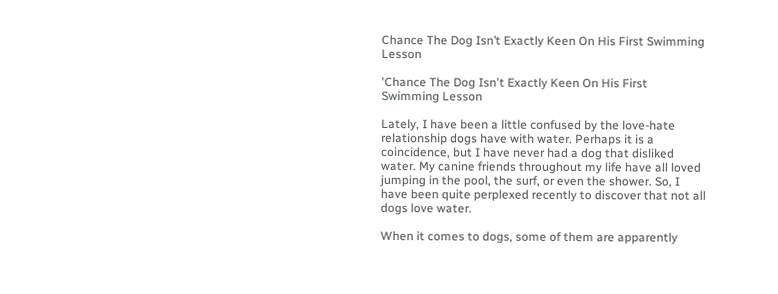Chance The Dog Isn’t Exactly Keen On His First Swimming Lesson

'Chance The Dog Isn't Exactly Keen On His First Swimming Lesson

Lately, I have been a little confused by the love-hate relationship dogs have with water. Perhaps it is a coincidence, but I have never had a dog that disliked water. My canine friends throughout my life have all loved jumping in the pool, the surf, or even the shower. So, I have been quite perplexed recently to discover that not all dogs love water.

When it comes to dogs, some of them are apparently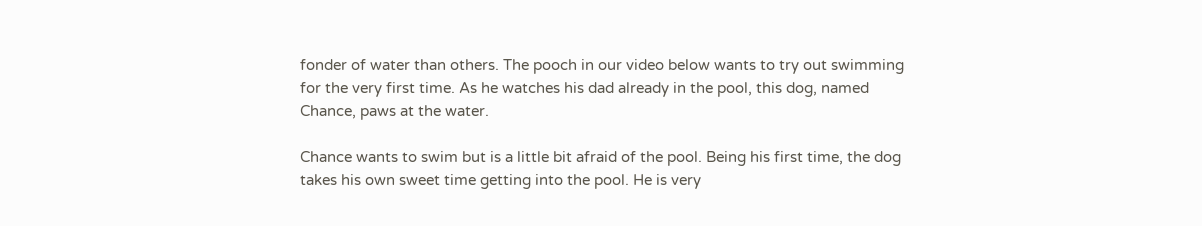fonder of water than others. The pooch in our video below wants to try out swimming for the very first time. As he watches his dad already in the pool, this dog, named Chance, paws at the water.

Chance wants to swim but is a little bit afraid of the pool. Being his first time, the dog takes his own sweet time getting into the pool. He is very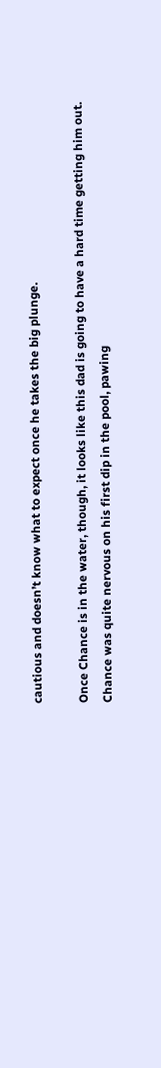cautious and doesn’t know what to expect once he takes the big plunge.

Once Chance is in the water, though, it looks like this dad is going to have a hard time getting him out. Chance was quite nervous on his first dip in the pool, pawing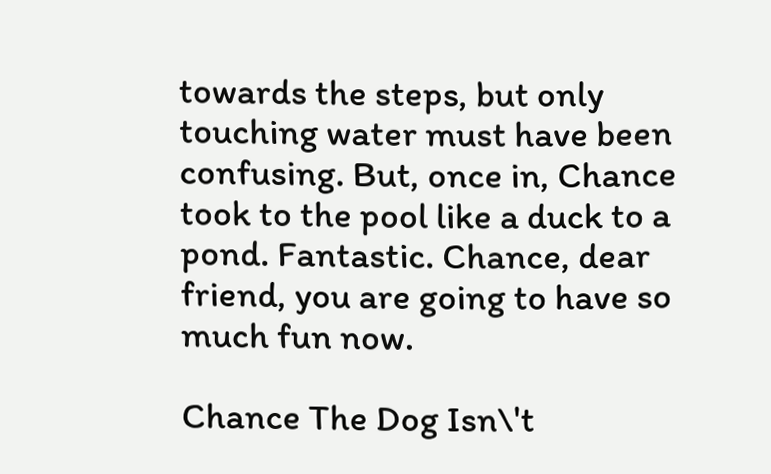towards the steps, but only touching water must have been confusing. But, once in, Chance took to the pool like a duck to a pond. Fantastic. Chance, dear friend, you are going to have so much fun now.

Chance The Dog Isn\'t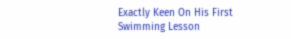Exactly Keen On His First Swimming Lesson